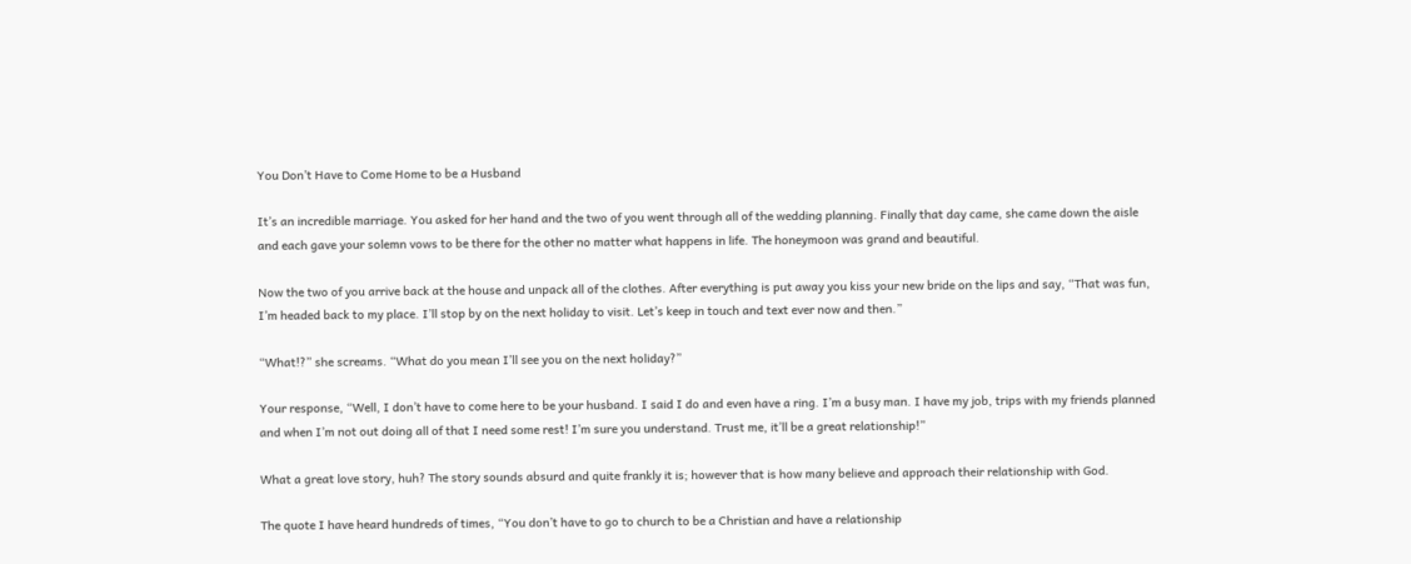You Don’t Have to Come Home to be a Husband

It’s an incredible marriage. You asked for her hand and the two of you went through all of the wedding planning. Finally that day came, she came down the aisle and each gave your solemn vows to be there for the other no matter what happens in life. The honeymoon was grand and beautiful.

Now the two of you arrive back at the house and unpack all of the clothes. After everything is put away you kiss your new bride on the lips and say, “That was fun, I’m headed back to my place. I’ll stop by on the next holiday to visit. Let’s keep in touch and text ever now and then.”

“What!?” she screams. “What do you mean I’ll see you on the next holiday?”

Your response, “Well, I don’t have to come here to be your husband. I said I do and even have a ring. I’m a busy man. I have my job, trips with my friends planned and when I’m not out doing all of that I need some rest! I’m sure you understand. Trust me, it’ll be a great relationship!”

What a great love story, huh? The story sounds absurd and quite frankly it is; however that is how many believe and approach their relationship with God.

The quote I have heard hundreds of times, “You don’t have to go to church to be a Christian and have a relationship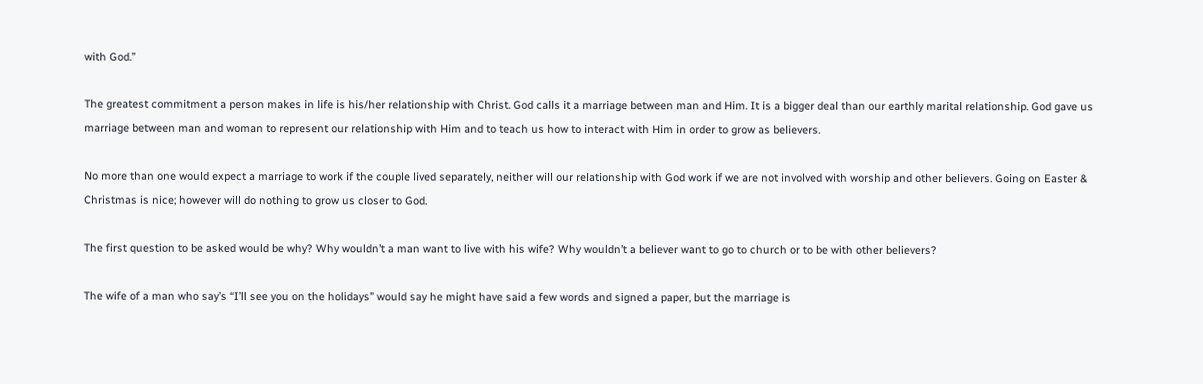with God.”

The greatest commitment a person makes in life is his/her relationship with Christ. God calls it a marriage between man and Him. It is a bigger deal than our earthly marital relationship. God gave us marriage between man and woman to represent our relationship with Him and to teach us how to interact with Him in order to grow as believers.

No more than one would expect a marriage to work if the couple lived separately, neither will our relationship with God work if we are not involved with worship and other believers. Going on Easter & Christmas is nice; however will do nothing to grow us closer to God.

The first question to be asked would be why? Why wouldn’t a man want to live with his wife? Why wouldn’t a believer want to go to church or to be with other believers?

The wife of a man who say’s “I’ll see you on the holidays” would say he might have said a few words and signed a paper, but the marriage is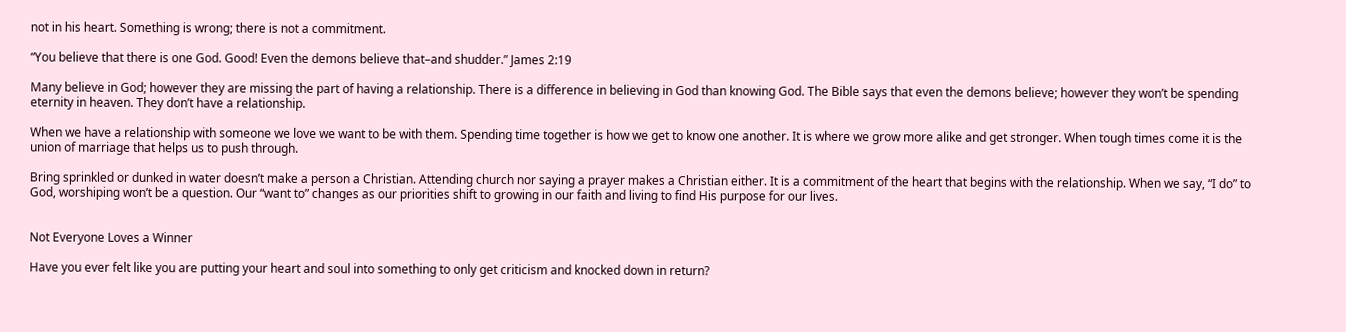not in his heart. Something is wrong; there is not a commitment.

“You believe that there is one God. Good! Even the demons believe that–and shudder.” James 2:19

Many believe in God; however they are missing the part of having a relationship. There is a difference in believing in God than knowing God. The Bible says that even the demons believe; however they won’t be spending eternity in heaven. They don’t have a relationship.

When we have a relationship with someone we love we want to be with them. Spending time together is how we get to know one another. It is where we grow more alike and get stronger. When tough times come it is the union of marriage that helps us to push through.

Bring sprinkled or dunked in water doesn’t make a person a Christian. Attending church nor saying a prayer makes a Christian either. It is a commitment of the heart that begins with the relationship. When we say, “I do” to God, worshiping won’t be a question. Our “want to” changes as our priorities shift to growing in our faith and living to find His purpose for our lives.


Not Everyone Loves a Winner

Have you ever felt like you are putting your heart and soul into something to only get criticism and knocked down in return?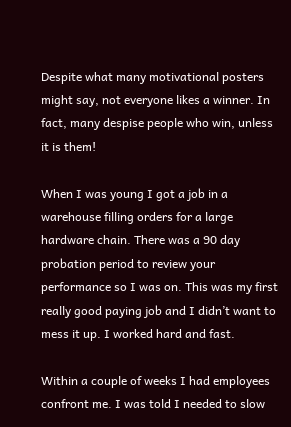Despite what many motivational posters might say, not everyone likes a winner. In fact, many despise people who win, unless it is them!

When I was young I got a job in a warehouse filling orders for a large hardware chain. There was a 90 day probation period to review your performance so I was on. This was my first really good paying job and I didn’t want to mess it up. I worked hard and fast.

Within a couple of weeks I had employees confront me. I was told I needed to slow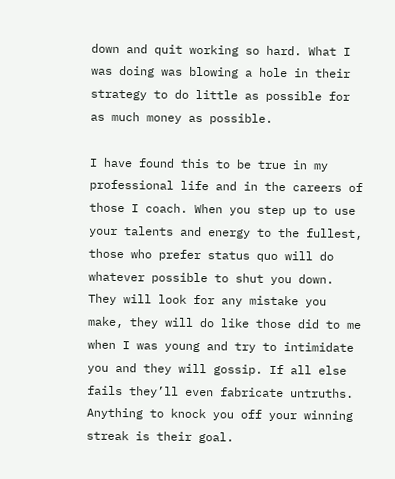down and quit working so hard. What I was doing was blowing a hole in their strategy to do little as possible for as much money as possible.

I have found this to be true in my professional life and in the careers of those I coach. When you step up to use your talents and energy to the fullest, those who prefer status quo will do whatever possible to shut you down. They will look for any mistake you make, they will do like those did to me when I was young and try to intimidate you and they will gossip. If all else fails they’ll even fabricate untruths. Anything to knock you off your winning streak is their goal.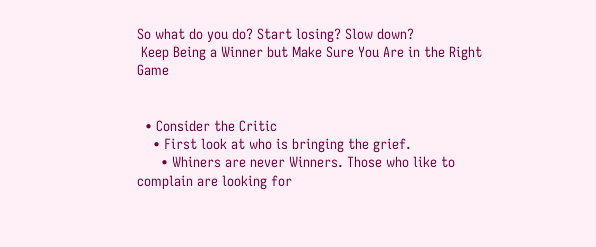So what do you do? Start losing? Slow down?
 Keep Being a Winner but Make Sure You Are in the Right Game


  • Consider the Critic
    • First look at who is bringing the grief.
      • Whiners are never Winners. Those who like to complain are looking for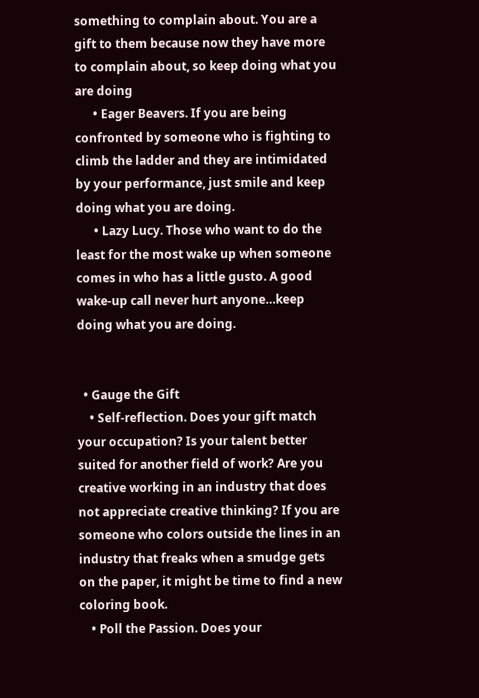something to complain about. You are a gift to them because now they have more to complain about, so keep doing what you are doing
      • Eager Beavers. If you are being confronted by someone who is fighting to climb the ladder and they are intimidated by your performance, just smile and keep doing what you are doing.
      • Lazy Lucy. Those who want to do the least for the most wake up when someone comes in who has a little gusto. A good wake-up call never hurt anyone…keep doing what you are doing.


  • Gauge the Gift
    • Self-reflection. Does your gift match your occupation? Is your talent better suited for another field of work? Are you creative working in an industry that does not appreciate creative thinking? If you are someone who colors outside the lines in an industry that freaks when a smudge gets on the paper, it might be time to find a new coloring book.
    • Poll the Passion. Does your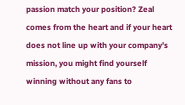passion match your position? Zeal comes from the heart and if your heart does not line up with your company’s mission, you might find yourself winning without any fans to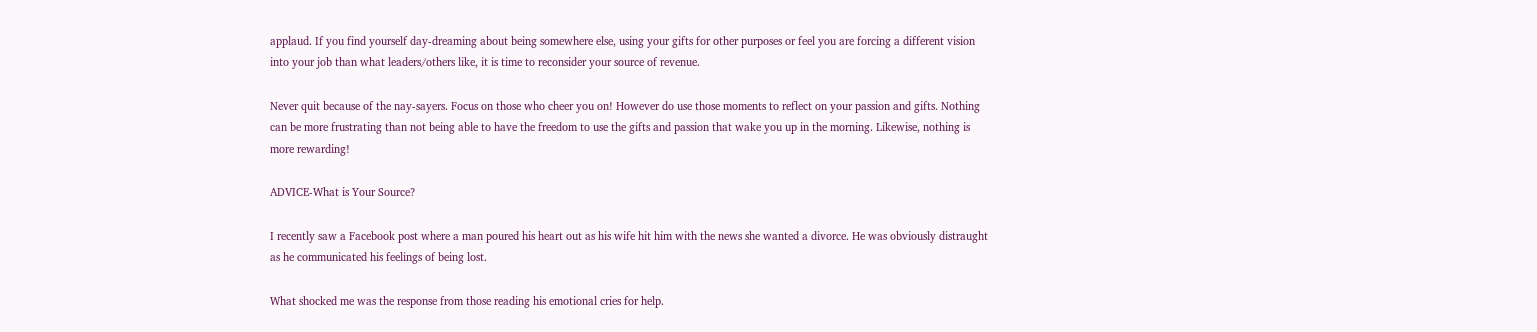applaud. If you find yourself day-dreaming about being somewhere else, using your gifts for other purposes or feel you are forcing a different vision into your job than what leaders/others like, it is time to reconsider your source of revenue.

Never quit because of the nay-sayers. Focus on those who cheer you on! However do use those moments to reflect on your passion and gifts. Nothing can be more frustrating than not being able to have the freedom to use the gifts and passion that wake you up in the morning. Likewise, nothing is more rewarding!

ADVICE-What is Your Source?

I recently saw a Facebook post where a man poured his heart out as his wife hit him with the news she wanted a divorce. He was obviously distraught as he communicated his feelings of being lost.

What shocked me was the response from those reading his emotional cries for help.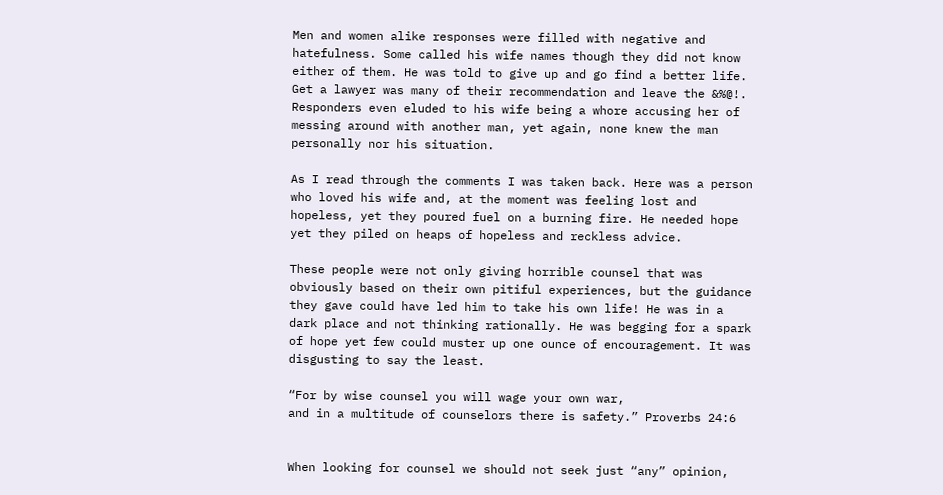Men and women alike responses were filled with negative and hatefulness. Some called his wife names though they did not know either of them. He was told to give up and go find a better life. Get a lawyer was many of their recommendation and leave the &%@!. Responders even eluded to his wife being a whore accusing her of messing around with another man, yet again, none knew the man personally nor his situation.

As I read through the comments I was taken back. Here was a person who loved his wife and, at the moment was feeling lost and hopeless, yet they poured fuel on a burning fire. He needed hope yet they piled on heaps of hopeless and reckless advice.

These people were not only giving horrible counsel that was obviously based on their own pitiful experiences, but the guidance they gave could have led him to take his own life! He was in a dark place and not thinking rationally. He was begging for a spark of hope yet few could muster up one ounce of encouragement. It was disgusting to say the least.

“For by wise counsel you will wage your own war,
and in a multitude of counselors there is safety.” Proverbs 24:6


When looking for counsel we should not seek just “any” opinion,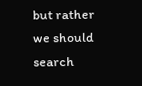but rather we should search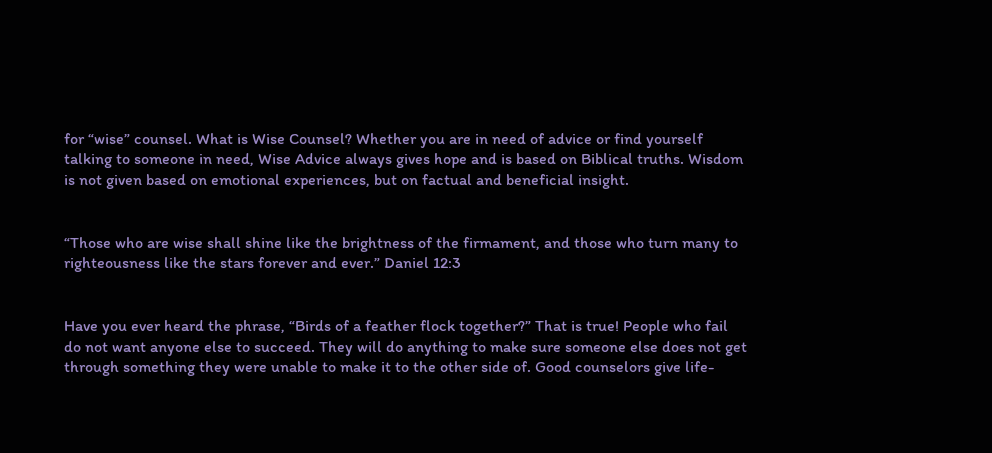for “wise” counsel. What is Wise Counsel? Whether you are in need of advice or find yourself talking to someone in need, Wise Advice always gives hope and is based on Biblical truths. Wisdom is not given based on emotional experiences, but on factual and beneficial insight.


“Those who are wise shall shine like the brightness of the firmament, and those who turn many to righteousness like the stars forever and ever.” Daniel 12:3


Have you ever heard the phrase, “Birds of a feather flock together?” That is true! People who fail do not want anyone else to succeed. They will do anything to make sure someone else does not get through something they were unable to make it to the other side of. Good counselors give life-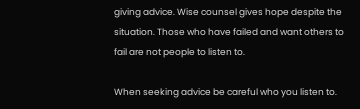giving advice. Wise counsel gives hope despite the situation. Those who have failed and want others to fail are not people to listen to.

When seeking advice be careful who you listen to.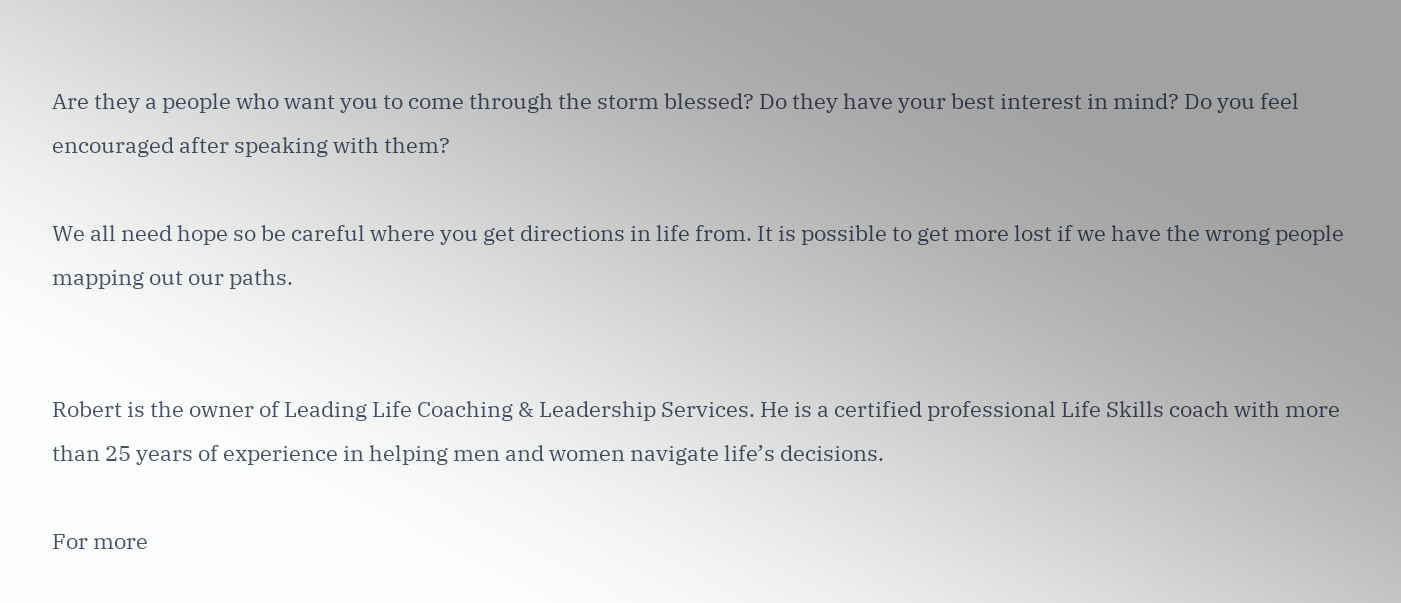Are they a people who want you to come through the storm blessed? Do they have your best interest in mind? Do you feel encouraged after speaking with them?

We all need hope so be careful where you get directions in life from. It is possible to get more lost if we have the wrong people mapping out our paths.


Robert is the owner of Leading Life Coaching & Leadership Services. He is a certified professional Life Skills coach with more than 25 years of experience in helping men and women navigate life’s decisions.

For more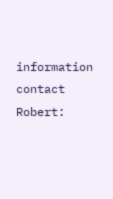information contact Robert: